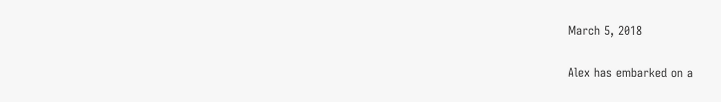March 5, 2018

Alex has embarked on a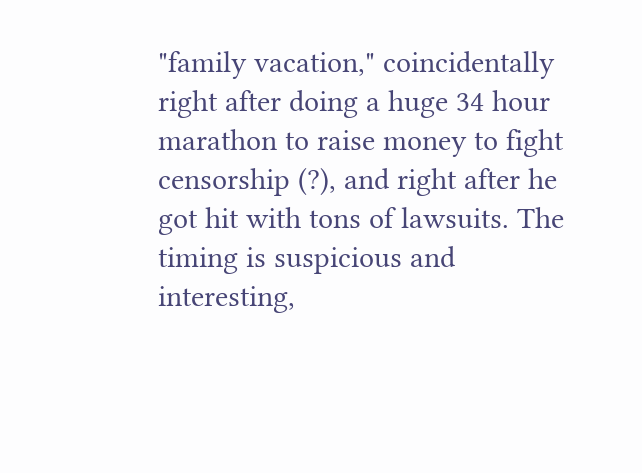"family vacation," coincidentally right after doing a huge 34 hour marathon to raise money to fight censorship (?), and right after he got hit with tons of lawsuits. The timing is suspicious and interesting,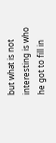but what is not interesting is who he got to fill in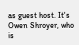as guest host. It's Owen Shroyer, who is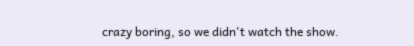crazy boring, so we didn't watch the show.